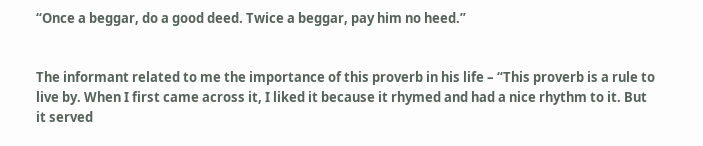“Once a beggar, do a good deed. Twice a beggar, pay him no heed.”


The informant related to me the importance of this proverb in his life – “This proverb is a rule to live by. When I first came across it, I liked it because it rhymed and had a nice rhythm to it. But it served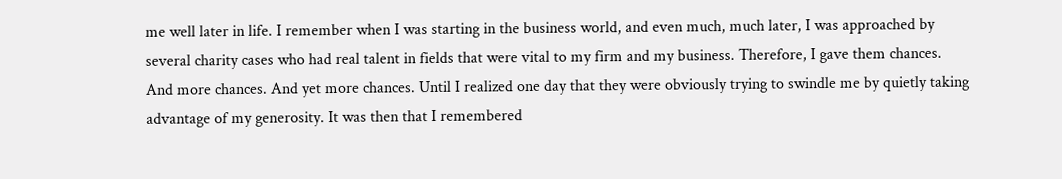me well later in life. I remember when I was starting in the business world, and even much, much later, I was approached by several charity cases who had real talent in fields that were vital to my firm and my business. Therefore, I gave them chances. And more chances. And yet more chances. Until I realized one day that they were obviously trying to swindle me by quietly taking advantage of my generosity. It was then that I remembered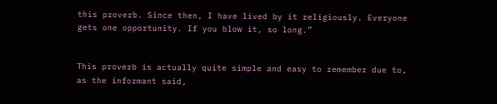this proverb. Since then, I have lived by it religiously. Everyone gets one opportunity. If you blow it, so long.”


This proverb is actually quite simple and easy to remember due to, as the informant said,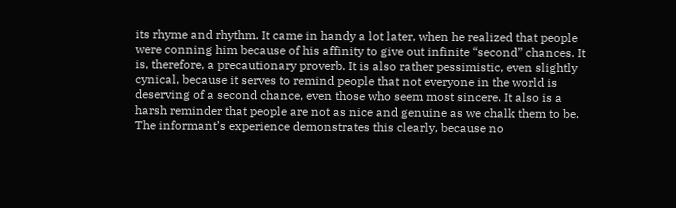its rhyme and rhythm. It came in handy a lot later, when he realized that people were conning him because of his affinity to give out infinite “second” chances. It is, therefore, a precautionary proverb. It is also rather pessimistic, even slightly cynical, because it serves to remind people that not everyone in the world is deserving of a second chance, even those who seem most sincere. It also is a harsh reminder that people are not as nice and genuine as we chalk them to be. The informant’s experience demonstrates this clearly, because no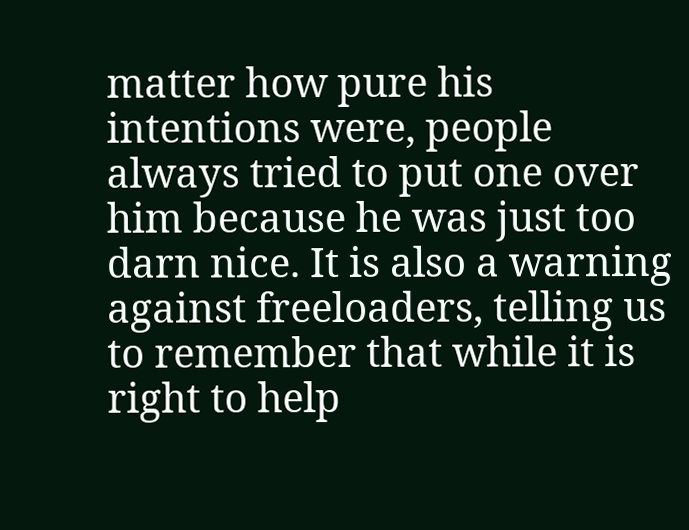matter how pure his intentions were, people always tried to put one over him because he was just too darn nice. It is also a warning against freeloaders, telling us to remember that while it is right to help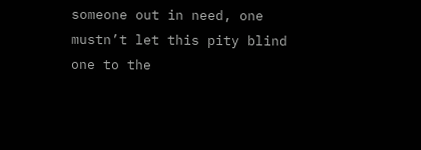someone out in need, one mustn’t let this pity blind one to the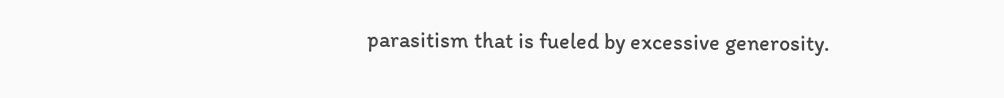parasitism that is fueled by excessive generosity.